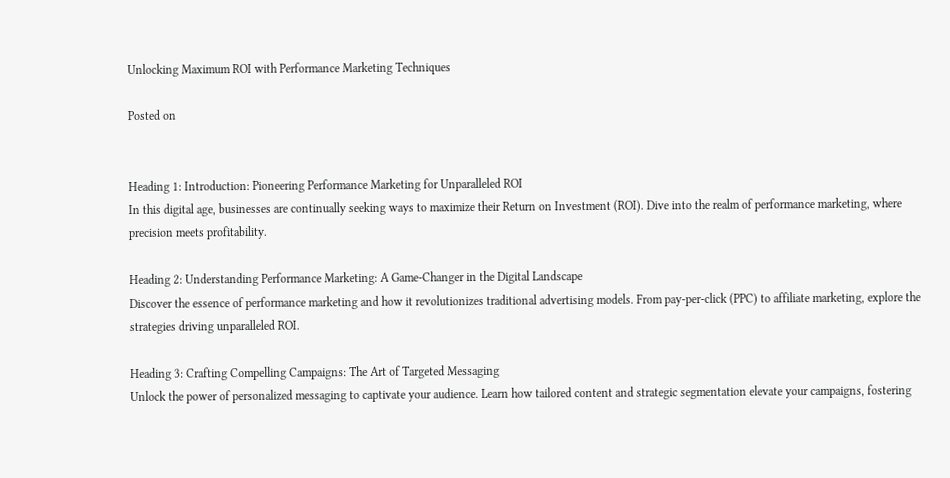Unlocking Maximum ROI with Performance Marketing Techniques

Posted on


Heading 1: Introduction: Pioneering Performance Marketing for Unparalleled ROI
In this digital age, businesses are continually seeking ways to maximize their Return on Investment (ROI). Dive into the realm of performance marketing, where precision meets profitability.

Heading 2: Understanding Performance Marketing: A Game-Changer in the Digital Landscape
Discover the essence of performance marketing and how it revolutionizes traditional advertising models. From pay-per-click (PPC) to affiliate marketing, explore the strategies driving unparalleled ROI.

Heading 3: Crafting Compelling Campaigns: The Art of Targeted Messaging
Unlock the power of personalized messaging to captivate your audience. Learn how tailored content and strategic segmentation elevate your campaigns, fostering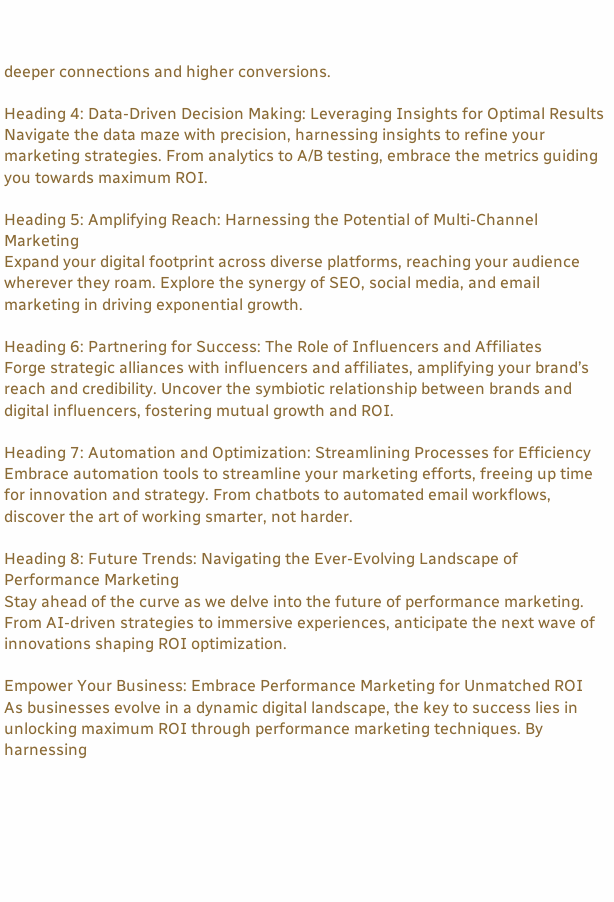deeper connections and higher conversions.

Heading 4: Data-Driven Decision Making: Leveraging Insights for Optimal Results
Navigate the data maze with precision, harnessing insights to refine your marketing strategies. From analytics to A/B testing, embrace the metrics guiding you towards maximum ROI.

Heading 5: Amplifying Reach: Harnessing the Potential of Multi-Channel Marketing
Expand your digital footprint across diverse platforms, reaching your audience wherever they roam. Explore the synergy of SEO, social media, and email marketing in driving exponential growth.

Heading 6: Partnering for Success: The Role of Influencers and Affiliates
Forge strategic alliances with influencers and affiliates, amplifying your brand’s reach and credibility. Uncover the symbiotic relationship between brands and digital influencers, fostering mutual growth and ROI.

Heading 7: Automation and Optimization: Streamlining Processes for Efficiency
Embrace automation tools to streamline your marketing efforts, freeing up time for innovation and strategy. From chatbots to automated email workflows, discover the art of working smarter, not harder.

Heading 8: Future Trends: Navigating the Ever-Evolving Landscape of Performance Marketing
Stay ahead of the curve as we delve into the future of performance marketing. From AI-driven strategies to immersive experiences, anticipate the next wave of innovations shaping ROI optimization.

Empower Your Business: Embrace Performance Marketing for Unmatched ROI
As businesses evolve in a dynamic digital landscape, the key to success lies in unlocking maximum ROI through performance marketing techniques. By harnessing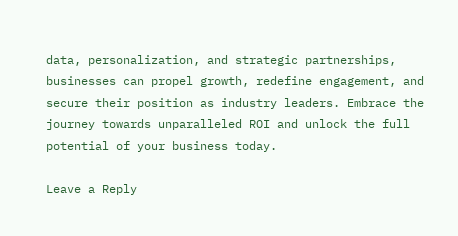data, personalization, and strategic partnerships, businesses can propel growth, redefine engagement, and secure their position as industry leaders. Embrace the journey towards unparalleled ROI and unlock the full potential of your business today.

Leave a Reply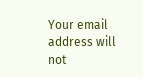Your email address will not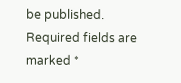be published. Required fields are marked *